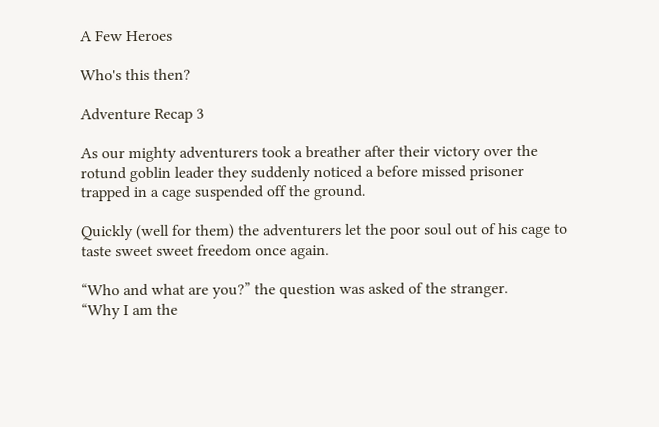A Few Heroes

Who's this then?

Adventure Recap 3

As our mighty adventurers took a breather after their victory over the rotund goblin leader they suddenly noticed a before missed prisoner trapped in a cage suspended off the ground.

Quickly (well for them) the adventurers let the poor soul out of his cage to taste sweet sweet freedom once again.

“Who and what are you?” the question was asked of the stranger.
“Why I am the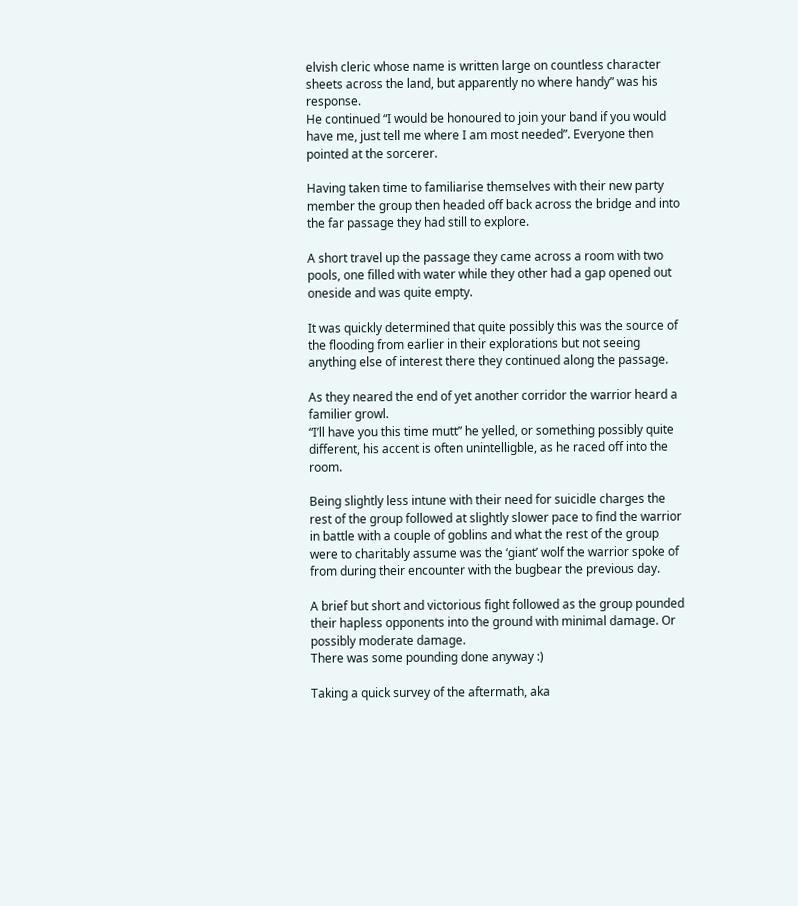elvish cleric whose name is written large on countless character sheets across the land, but apparently no where handy” was his response.
He continued “I would be honoured to join your band if you would have me, just tell me where I am most needed”. Everyone then pointed at the sorcerer.

Having taken time to familiarise themselves with their new party member the group then headed off back across the bridge and into the far passage they had still to explore.

A short travel up the passage they came across a room with two pools, one filled with water while they other had a gap opened out oneside and was quite empty.

It was quickly determined that quite possibly this was the source of the flooding from earlier in their explorations but not seeing anything else of interest there they continued along the passage.

As they neared the end of yet another corridor the warrior heard a familier growl.
“I’ll have you this time mutt” he yelled, or something possibly quite different, his accent is often unintelligble, as he raced off into the room.

Being slightly less intune with their need for suicidle charges the rest of the group followed at slightly slower pace to find the warrior in battle with a couple of goblins and what the rest of the group were to charitably assume was the ‘giant’ wolf the warrior spoke of from during their encounter with the bugbear the previous day.

A brief but short and victorious fight followed as the group pounded their hapless opponents into the ground with minimal damage. Or possibly moderate damage.
There was some pounding done anyway :)

Taking a quick survey of the aftermath, aka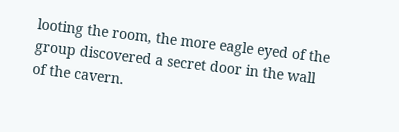looting the room, the more eagle eyed of the group discovered a secret door in the wall of the cavern.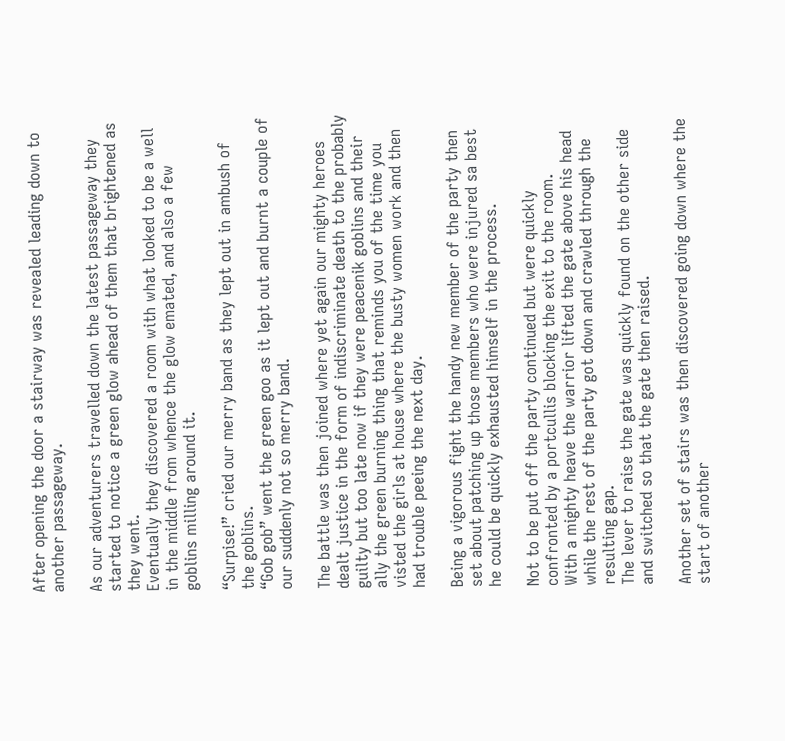After opening the door a stairway was revealed leading down to another passageway.

As our adventurers travelled down the latest passageway they started to notice a green glow ahead of them that brightened as they went.
Eventually they discovered a room with what looked to be a well in the middle from whence the glow emated, and also a few goblins milling around it.

“Surpise!” cried our merry band as they lept out in ambush of the goblins.
“Gob gob” went the green goo as it lept out and burnt a couple of our suddenly not so merry band.

The battle was then joined where yet again our mighty heroes dealt justice in the form of indiscriminate death to the probably guilty but too late now if they were peacenik goblins and their ally the green burning thing that reminds you of the time you visted the girls at house where the busty women work and then had trouble peeing the next day.

Being a vigorous fight the handy new member of the party then set about patching up those members who were injured sa best he could be quickly exhausted himself in the process.

Not to be put off the party continued but were quickly confronted by a portcullis blocking the exit to the room.
With a mighty heave the warrior lifted the gate above his head while the rest of the party got down and crawled through the resulting gap.
The lever to raise the gate was quickly found on the other side and switched so that the gate then raised.

Another set of stairs was then discovered going down where the start of another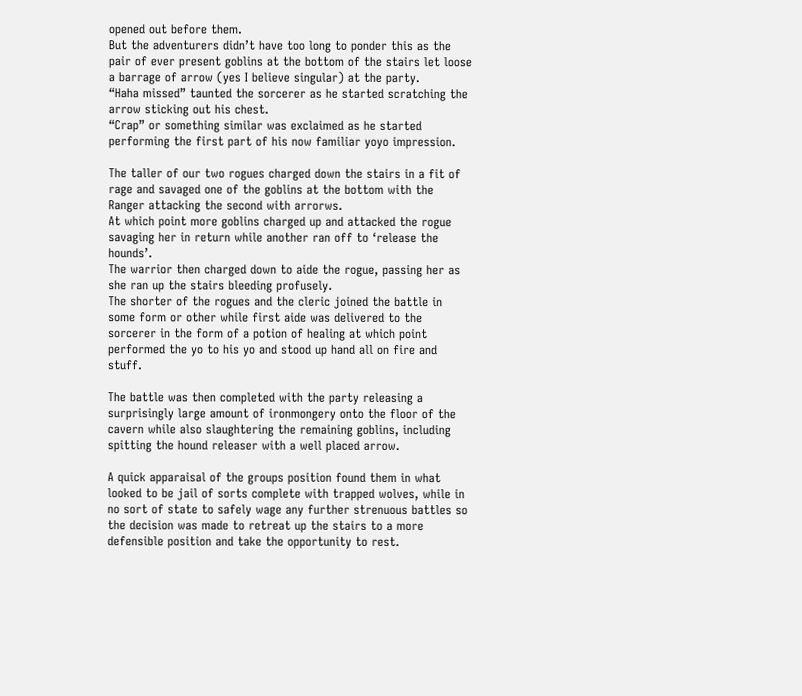opened out before them.
But the adventurers didn’t have too long to ponder this as the pair of ever present goblins at the bottom of the stairs let loose a barrage of arrow (yes I believe singular) at the party.
“Haha missed” taunted the sorcerer as he started scratching the arrow sticking out his chest.
“Crap” or something similar was exclaimed as he started performing the first part of his now familiar yoyo impression.

The taller of our two rogues charged down the stairs in a fit of rage and savaged one of the goblins at the bottom with the Ranger attacking the second with arrorws.
At which point more goblins charged up and attacked the rogue savaging her in return while another ran off to ‘release the hounds’.
The warrior then charged down to aide the rogue, passing her as she ran up the stairs bleeding profusely.
The shorter of the rogues and the cleric joined the battle in some form or other while first aide was delivered to the sorcerer in the form of a potion of healing at which point performed the yo to his yo and stood up hand all on fire and stuff.

The battle was then completed with the party releasing a surprisingly large amount of ironmongery onto the floor of the cavern while also slaughtering the remaining goblins, including spitting the hound releaser with a well placed arrow.

A quick apparaisal of the groups position found them in what looked to be jail of sorts complete with trapped wolves, while in no sort of state to safely wage any further strenuous battles so the decision was made to retreat up the stairs to a more defensible position and take the opportunity to rest.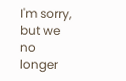I'm sorry, but we no longer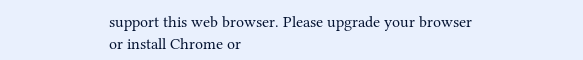support this web browser. Please upgrade your browser or install Chrome or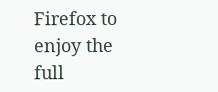Firefox to enjoy the full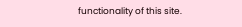functionality of this site.